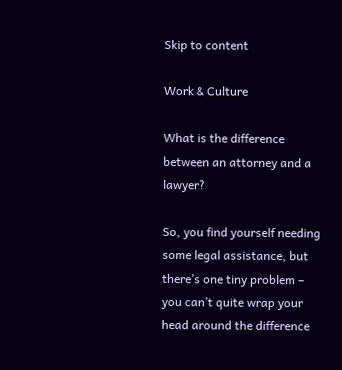Skip to content

Work & Culture

What is the difference between an attorney and a lawyer?

So, you find yourself needing some legal assistance, but there’s one tiny problem – you can’t quite wrap your head around the difference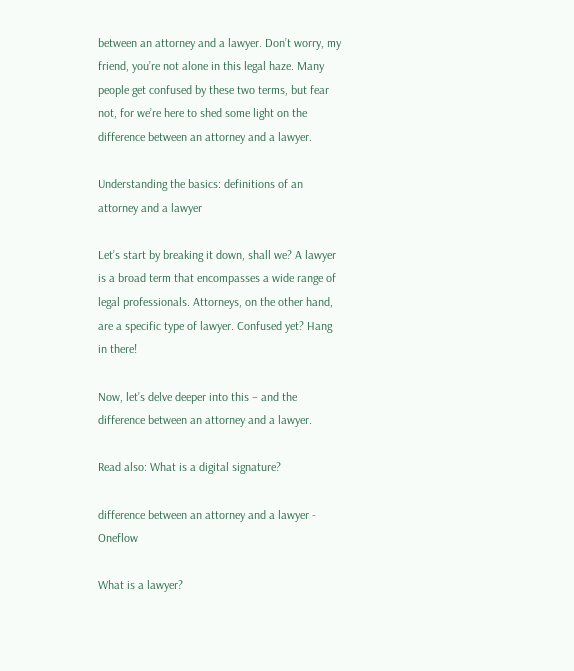between an attorney and a lawyer. Don’t worry, my friend, you’re not alone in this legal haze. Many people get confused by these two terms, but fear not, for we’re here to shed some light on the difference between an attorney and a lawyer.

Understanding the basics: definitions of an attorney and a lawyer

Let’s start by breaking it down, shall we? A lawyer is a broad term that encompasses a wide range of legal professionals. Attorneys, on the other hand, are a specific type of lawyer. Confused yet? Hang in there!

Now, let’s delve deeper into this – and the difference between an attorney and a lawyer.

Read also: What is a digital signature?

difference between an attorney and a lawyer - Oneflow

What is a lawyer?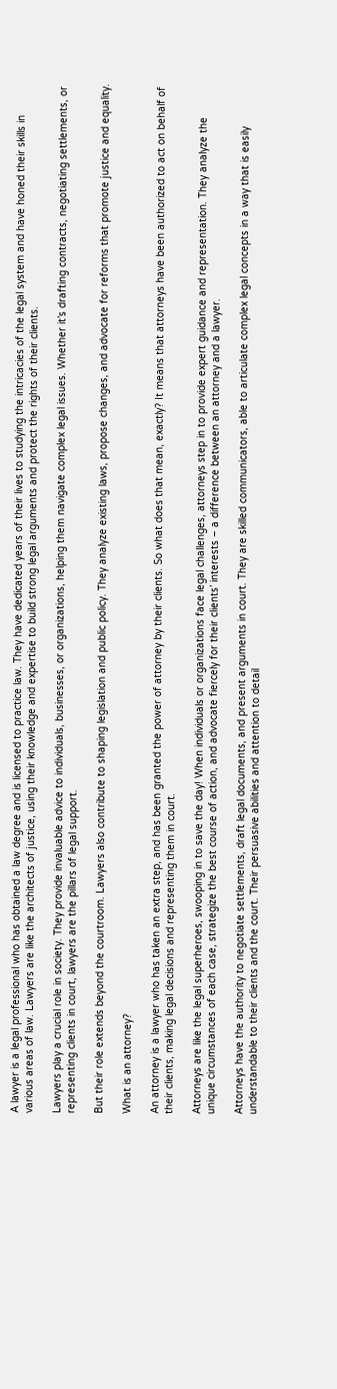A lawyer is a legal professional who has obtained a law degree and is licensed to practice law. They have dedicated years of their lives to studying the intricacies of the legal system and have honed their skills in various areas of law. Lawyers are like the architects of justice, using their knowledge and expertise to build strong legal arguments and protect the rights of their clients.

Lawyers play a crucial role in society. They provide invaluable advice to individuals, businesses, or organizations, helping them navigate complex legal issues. Whether it’s drafting contracts, negotiating settlements, or representing clients in court, lawyers are the pillars of legal support.

But their role extends beyond the courtroom. Lawyers also contribute to shaping legislation and public policy. They analyze existing laws, propose changes, and advocate for reforms that promote justice and equality.

What is an attorney?

An attorney is a lawyer who has taken an extra step, and has been granted the power of attorney by their clients. So what does that mean, exactly? It means that attorneys have been authorized to act on behalf of their clients, making legal decisions and representing them in court.

Attorneys are like the legal superheroes, swooping in to save the day! When individuals or organizations face legal challenges, attorneys step in to provide expert guidance and representation. They analyze the unique circumstances of each case, strategize the best course of action, and advocate fiercely for their clients’ interests – a difference between an attorney and a lawyer.

Attorneys have the authority to negotiate settlements, draft legal documents, and present arguments in court. They are skilled communicators, able to articulate complex legal concepts in a way that is easily understandable to their clients and the court. Their persuasive abilities and attention to detail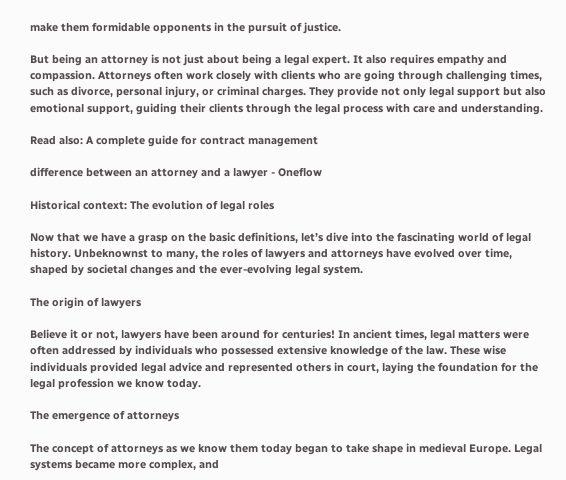make them formidable opponents in the pursuit of justice.

But being an attorney is not just about being a legal expert. It also requires empathy and compassion. Attorneys often work closely with clients who are going through challenging times, such as divorce, personal injury, or criminal charges. They provide not only legal support but also emotional support, guiding their clients through the legal process with care and understanding.

Read also: A complete guide for contract management

difference between an attorney and a lawyer - Oneflow

Historical context: The evolution of legal roles

Now that we have a grasp on the basic definitions, let’s dive into the fascinating world of legal history. Unbeknownst to many, the roles of lawyers and attorneys have evolved over time, shaped by societal changes and the ever-evolving legal system.

The origin of lawyers

Believe it or not, lawyers have been around for centuries! In ancient times, legal matters were often addressed by individuals who possessed extensive knowledge of the law. These wise individuals provided legal advice and represented others in court, laying the foundation for the legal profession we know today.

The emergence of attorneys

The concept of attorneys as we know them today began to take shape in medieval Europe. Legal systems became more complex, and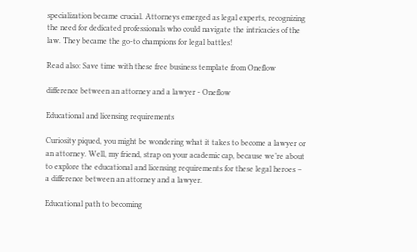specialization became crucial. Attorneys emerged as legal experts, recognizing the need for dedicated professionals who could navigate the intricacies of the law. They became the go-to champions for legal battles!

Read also: Save time with these free business template from Oneflow

difference between an attorney and a lawyer - Oneflow

Educational and licensing requirements

Curiosity piqued, you might be wondering what it takes to become a lawyer or an attorney. Well, my friend, strap on your academic cap, because we’re about to explore the educational and licensing requirements for these legal heroes – a difference between an attorney and a lawyer.

Educational path to becoming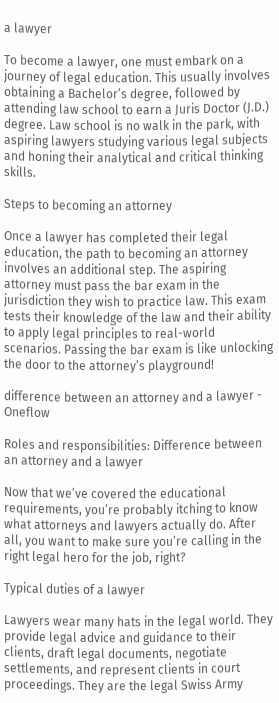a lawyer

To become a lawyer, one must embark on a journey of legal education. This usually involves obtaining a Bachelor’s degree, followed by attending law school to earn a Juris Doctor (J.D.) degree. Law school is no walk in the park, with aspiring lawyers studying various legal subjects and honing their analytical and critical thinking skills.

Steps to becoming an attorney

Once a lawyer has completed their legal education, the path to becoming an attorney involves an additional step. The aspiring attorney must pass the bar exam in the jurisdiction they wish to practice law. This exam tests their knowledge of the law and their ability to apply legal principles to real-world scenarios. Passing the bar exam is like unlocking the door to the attorney’s playground!

difference between an attorney and a lawyer - Oneflow

Roles and responsibilities: Difference between an attorney and a lawyer

Now that we’ve covered the educational requirements, you’re probably itching to know what attorneys and lawyers actually do. After all, you want to make sure you’re calling in the right legal hero for the job, right?

Typical duties of a lawyer

Lawyers wear many hats in the legal world. They provide legal advice and guidance to their clients, draft legal documents, negotiate settlements, and represent clients in court proceedings. They are the legal Swiss Army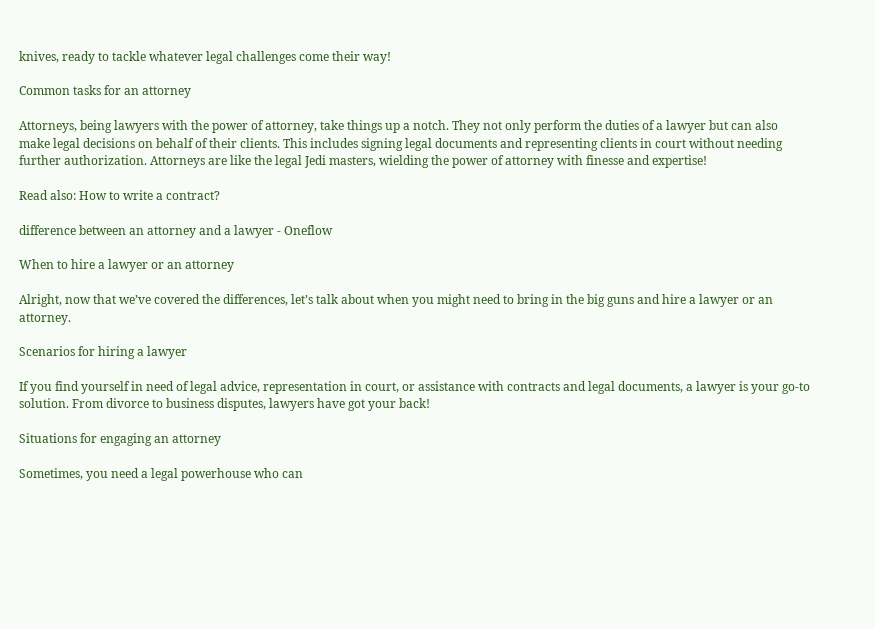knives, ready to tackle whatever legal challenges come their way!

Common tasks for an attorney

Attorneys, being lawyers with the power of attorney, take things up a notch. They not only perform the duties of a lawyer but can also make legal decisions on behalf of their clients. This includes signing legal documents and representing clients in court without needing further authorization. Attorneys are like the legal Jedi masters, wielding the power of attorney with finesse and expertise!

Read also: How to write a contract?

difference between an attorney and a lawyer - Oneflow

When to hire a lawyer or an attorney

Alright, now that we’ve covered the differences, let’s talk about when you might need to bring in the big guns and hire a lawyer or an attorney.

Scenarios for hiring a lawyer

If you find yourself in need of legal advice, representation in court, or assistance with contracts and legal documents, a lawyer is your go-to solution. From divorce to business disputes, lawyers have got your back!

Situations for engaging an attorney

Sometimes, you need a legal powerhouse who can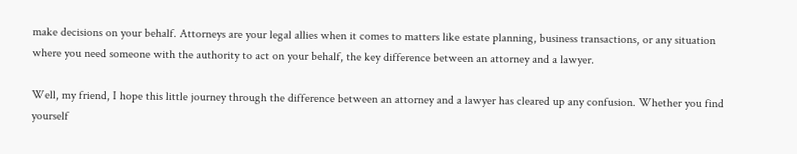make decisions on your behalf. Attorneys are your legal allies when it comes to matters like estate planning, business transactions, or any situation where you need someone with the authority to act on your behalf, the key difference between an attorney and a lawyer.

Well, my friend, I hope this little journey through the difference between an attorney and a lawyer has cleared up any confusion. Whether you find yourself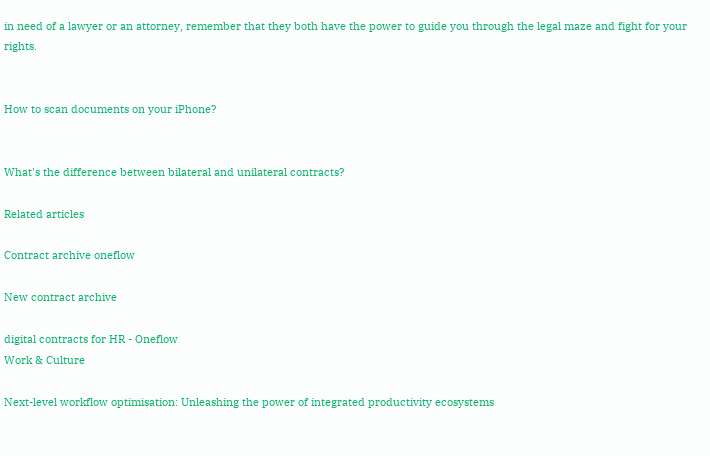in need of a lawyer or an attorney, remember that they both have the power to guide you through the legal maze and fight for your rights.


How to scan documents on your iPhone?


What's the difference between bilateral and unilateral contracts?

Related articles

Contract archive oneflow

New contract archive

digital contracts for HR - Oneflow
Work & Culture

Next-level workflow optimisation: Unleashing the power of integrated productivity ecosystems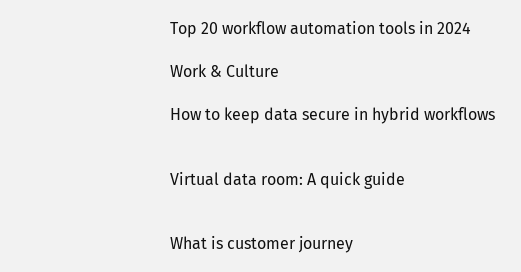Top 20 workflow automation tools in 2024

Work & Culture

How to keep data secure in hybrid workflows


Virtual data room: A quick guide


What is customer journey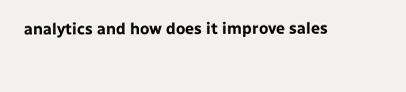analytics and how does it improve sales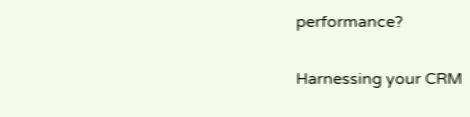performance?


Harnessing your CRM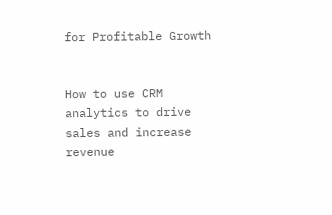for Profitable Growth


How to use CRM analytics to drive sales and increase revenue